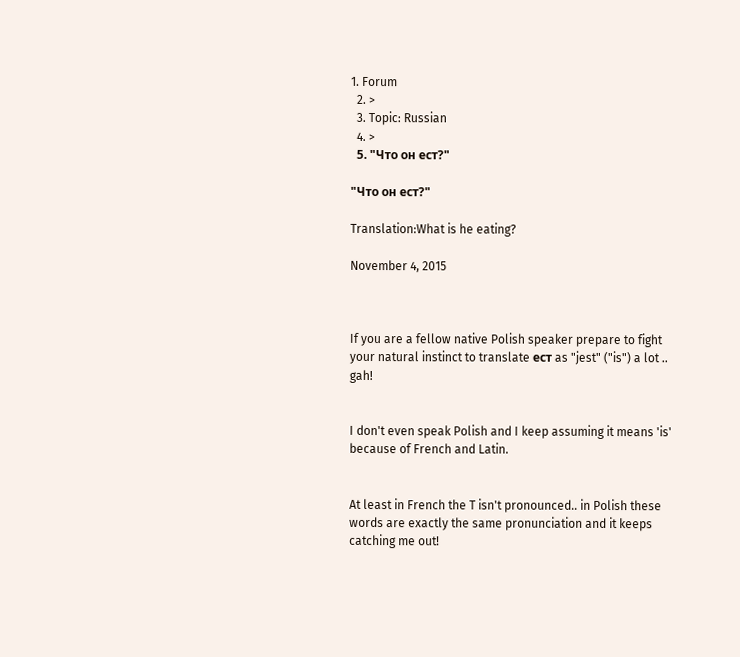1. Forum
  2. >
  3. Topic: Russian
  4. >
  5. "Что он ест?"

"Что он ест?"

Translation:What is he eating?

November 4, 2015



If you are a fellow native Polish speaker prepare to fight your natural instinct to translate ест as "jest" ("is") a lot .. gah!


I don't even speak Polish and I keep assuming it means 'is' because of French and Latin.


At least in French the T isn't pronounced.. in Polish these words are exactly the same pronunciation and it keeps catching me out!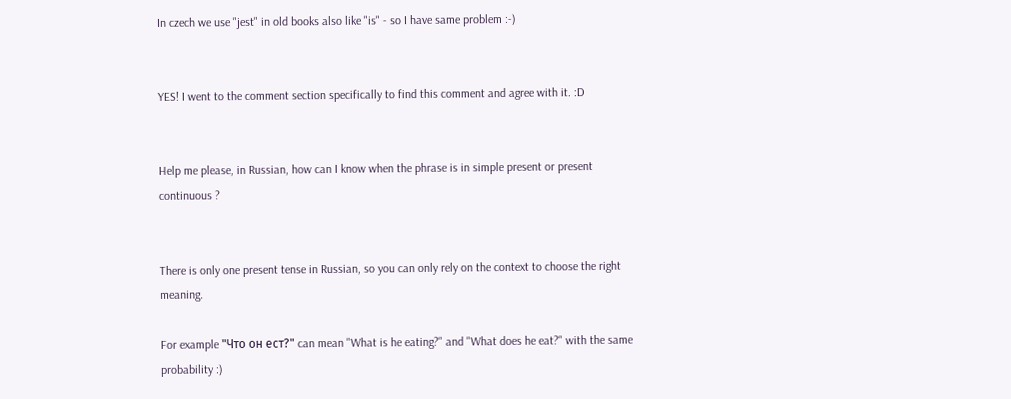In czech we use "jest" in old books also like "is" - so I have same problem :-)


YES! I went to the comment section specifically to find this comment and agree with it. :D


Help me please, in Russian, how can I know when the phrase is in simple present or present continuous ?


There is only one present tense in Russian, so you can only rely on the context to choose the right meaning.

For example "Что он ест?" can mean "What is he eating?" and "What does he eat?" with the same probability :)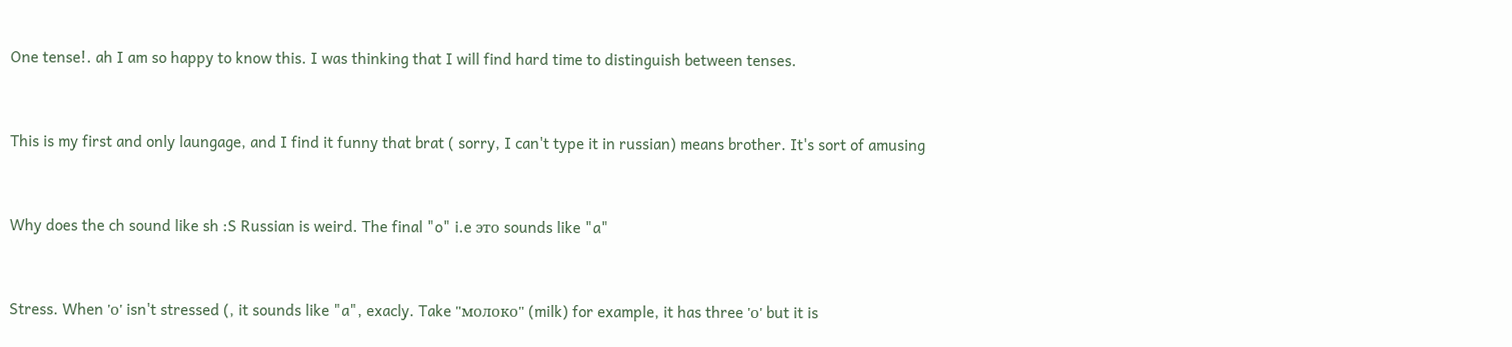One tense!. ah I am so happy to know this. I was thinking that I will find hard time to distinguish between tenses.


This is my first and only laungage, and I find it funny that brat ( sorry, I can't type it in russian) means brother. It's sort of amusing


Why does the ch sound like sh :S Russian is weird. The final "o" i.e это sounds like "a"


Stress. When 'о' isn't stressed (, it sounds like "a", exacly. Take "молоко" (milk) for example, it has three 'о' but it is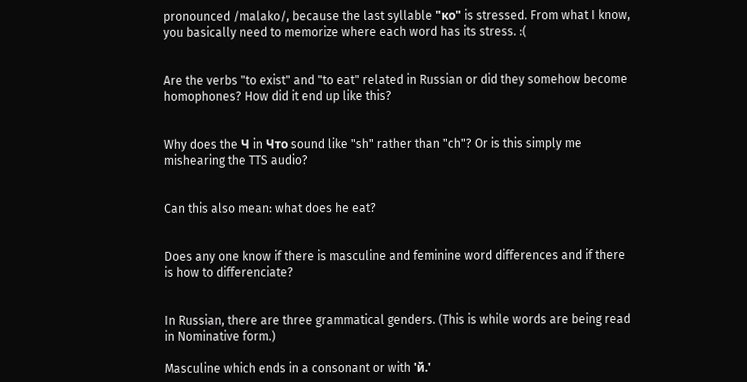pronounced /malako/, because the last syllable "ко" is stressed. From what I know, you basically need to memorize where each word has its stress. :(


Are the verbs "to exist" and "to eat" related in Russian or did they somehow become homophones? How did it end up like this?


Why does the Ч in Что sound like "sh" rather than "ch"? Or is this simply me mishearing the TTS audio?


Can this also mean: what does he eat?


Does any one know if there is masculine and feminine word differences and if there is how to differenciate?


In Russian, there are three grammatical genders. (This is while words are being read in Nominative form.)

Masculine which ends in a consonant or with 'й.'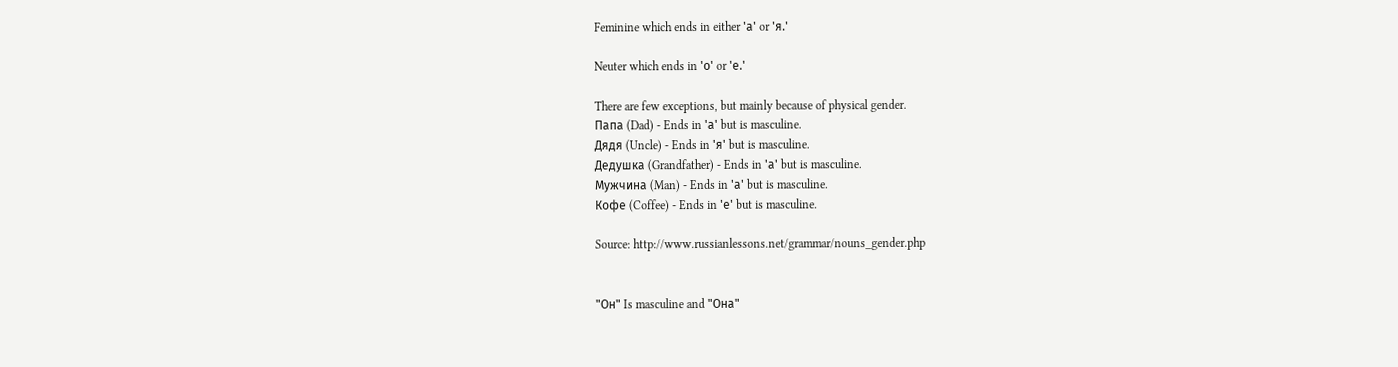Feminine which ends in either 'а' or 'я.'

Neuter which ends in 'о' or 'е.'

There are few exceptions, but mainly because of physical gender.
Папа (Dad) - Ends in 'а' but is masculine.
Дядя (Uncle) - Ends in 'я' but is masculine.
Дедушка (Grandfather) - Ends in 'а' but is masculine.
Мужчина (Man) - Ends in 'а' but is masculine.
Кофе (Coffee) - Ends in 'е' but is masculine.

Source: http://www.russianlessons.net/grammar/nouns_gender.php


"Он" Is masculine and "Она"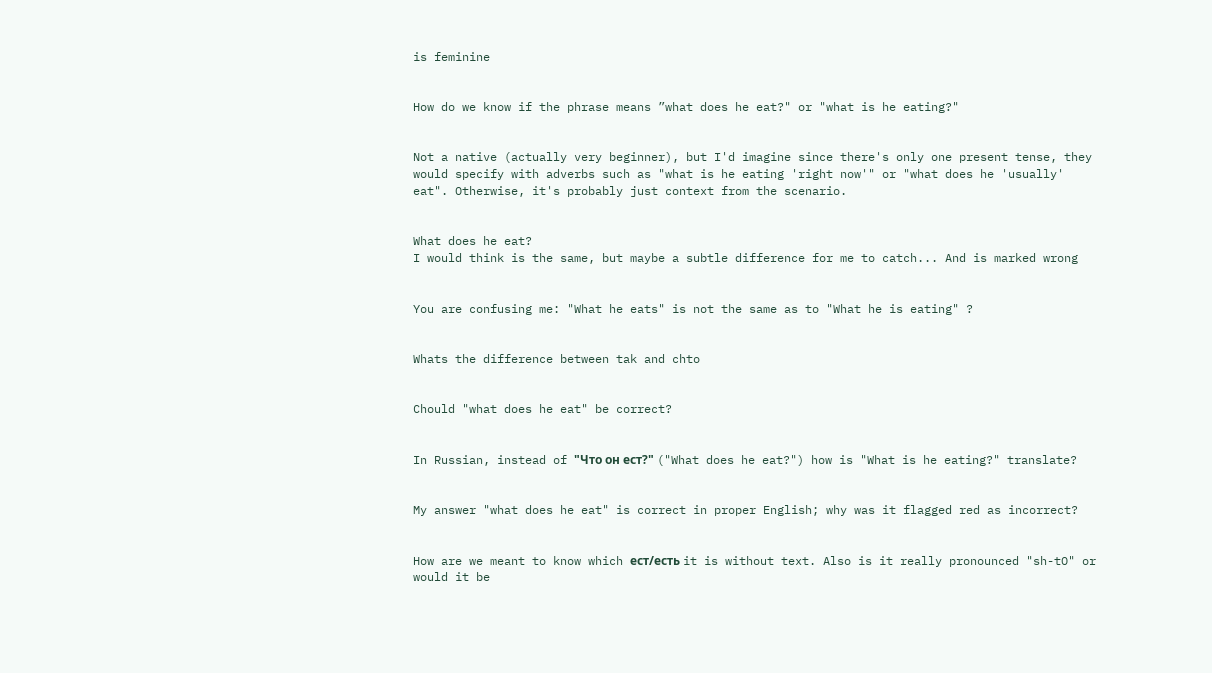is feminine


How do we know if the phrase means ”what does he eat?" or "what is he eating?"


Not a native (actually very beginner), but I'd imagine since there's only one present tense, they would specify with adverbs such as "what is he eating 'right now'" or "what does he 'usually' eat". Otherwise, it's probably just context from the scenario.


What does he eat?
I would think is the same, but maybe a subtle difference for me to catch... And is marked wrong


You are confusing me: "What he eats" is not the same as to "What he is eating" ?


Whats the difference between tak and chto


Chould "what does he eat" be correct?


In Russian, instead of "Что он ест?" ("What does he eat?") how is "What is he eating?" translate?


My answer "what does he eat" is correct in proper English; why was it flagged red as incorrect?


How are we meant to know which ест/есть it is without text. Also is it really pronounced "sh-tO" or would it be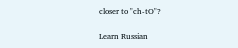closer to "ch-tO"?

Learn Russian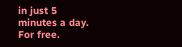in just 5 minutes a day. For free.